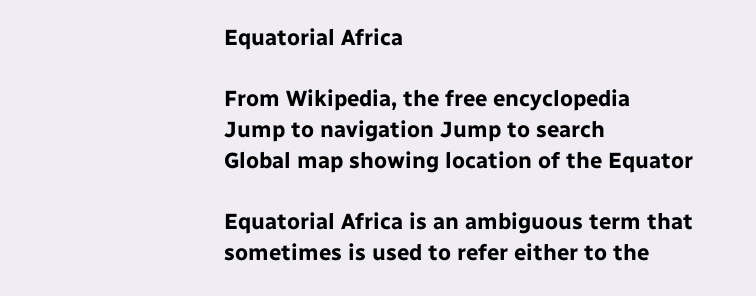Equatorial Africa

From Wikipedia, the free encyclopedia
Jump to navigation Jump to search
Global map showing location of the Equator

Equatorial Africa is an ambiguous term that sometimes is used to refer either to the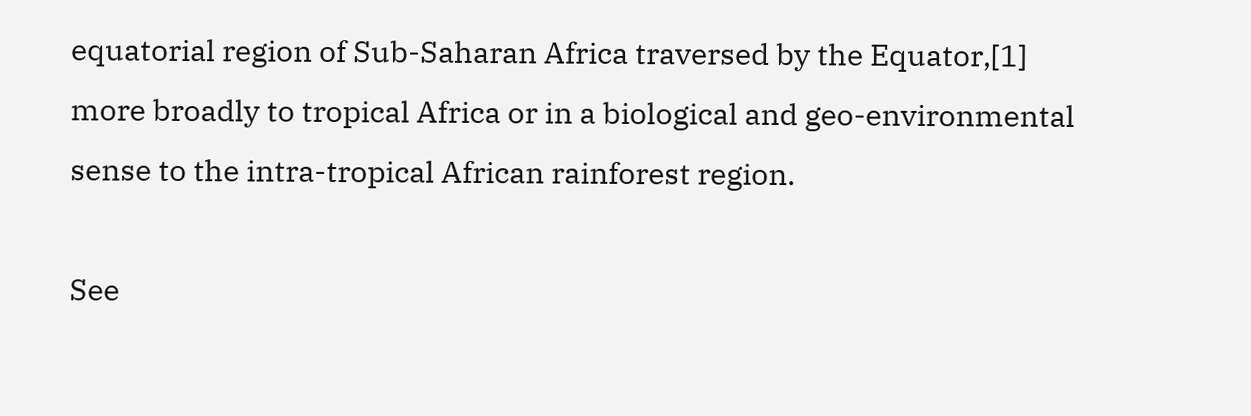equatorial region of Sub-Saharan Africa traversed by the Equator,[1] more broadly to tropical Africa or in a biological and geo-environmental sense to the intra-tropical African rainforest region.

See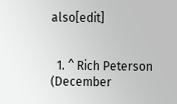also[edit]


  1. ^ Rich Peterson (December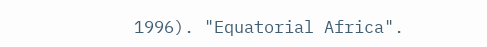1996). "Equatorial Africa".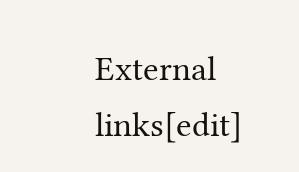External links[edit]